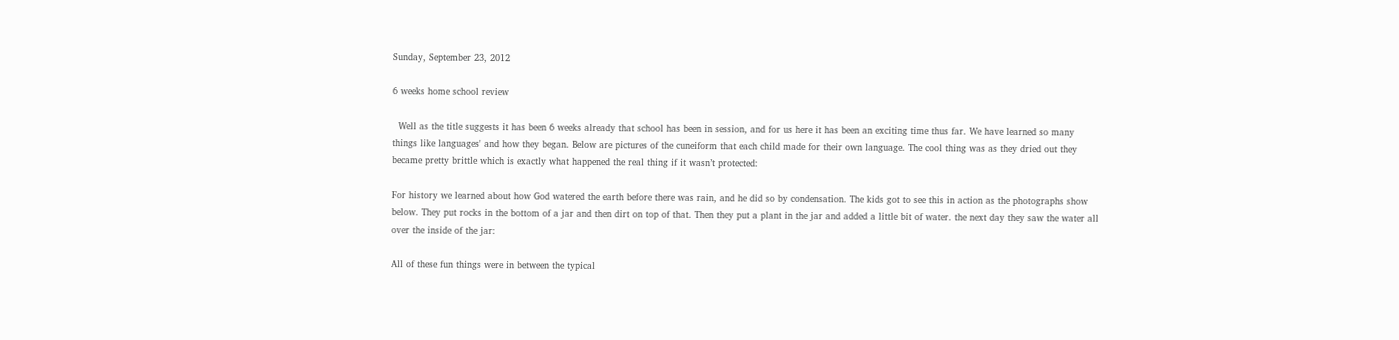Sunday, September 23, 2012

6 weeks home school review

  Well as the title suggests it has been 6 weeks already that school has been in session, and for us here it has been an exciting time thus far. We have learned so many things like languages' and how they began. Below are pictures of the cuneiform that each child made for their own language. The cool thing was as they dried out they became pretty brittle which is exactly what happened the real thing if it wasn’t protected:

For history we learned about how God watered the earth before there was rain, and he did so by condensation. The kids got to see this in action as the photographs show below. They put rocks in the bottom of a jar and then dirt on top of that. Then they put a plant in the jar and added a little bit of water. the next day they saw the water all over the inside of the jar:

All of these fun things were in between the typical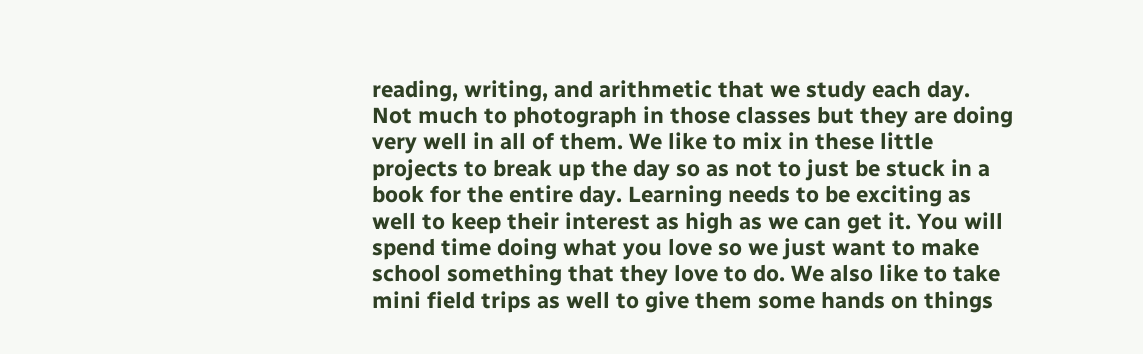reading, writing, and arithmetic that we study each day. Not much to photograph in those classes but they are doing very well in all of them. We like to mix in these little projects to break up the day so as not to just be stuck in a book for the entire day. Learning needs to be exciting as well to keep their interest as high as we can get it. You will spend time doing what you love so we just want to make school something that they love to do. We also like to take mini field trips as well to give them some hands on things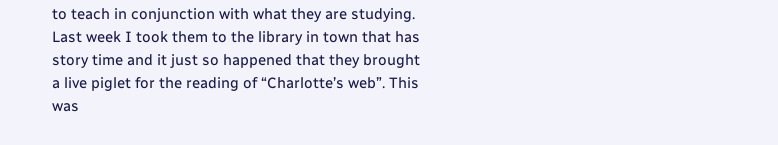to teach in conjunction with what they are studying. Last week I took them to the library in town that has story time and it just so happened that they brought a live piglet for the reading of “Charlotte’s web”. This was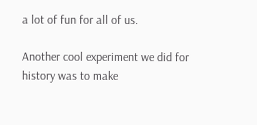a lot of fun for all of us.

Another cool experiment we did for history was to make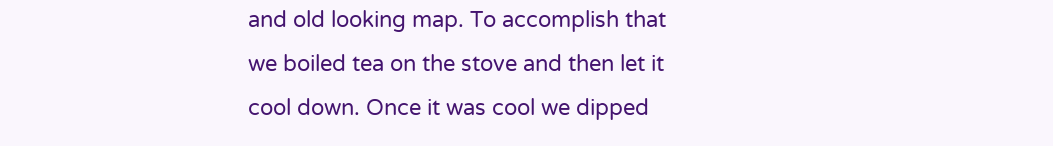and old looking map. To accomplish that we boiled tea on the stove and then let it cool down. Once it was cool we dipped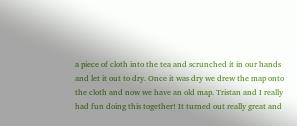a piece of cloth into the tea and scrunched it in our hands and let it out to dry. Once it was dry we drew the map onto the cloth and now we have an old map. Tristan and I really had fun doing this together! It turned out really great and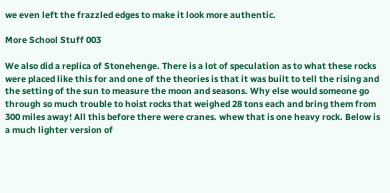we even left the frazzled edges to make it look more authentic.

More School Stuff 003

We also did a replica of Stonehenge. There is a lot of speculation as to what these rocks were placed like this for and one of the theories is that it was built to tell the rising and the setting of the sun to measure the moon and seasons. Why else would someone go through so much trouble to hoist rocks that weighed 28 tons each and bring them from 300 miles away! All this before there were cranes. whew that is one heavy rock. Below is a much lighter version of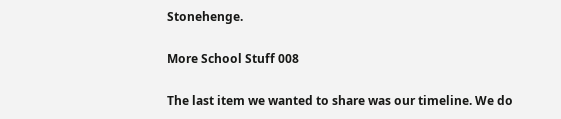Stonehenge.

More School Stuff 008

The last item we wanted to share was our timeline. We do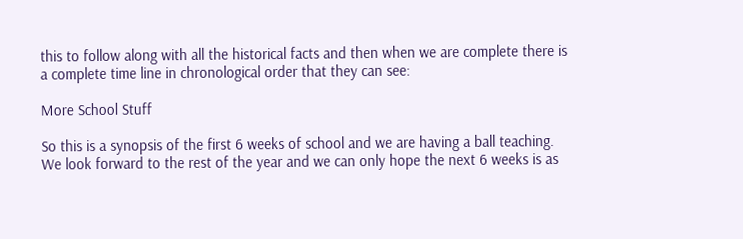this to follow along with all the historical facts and then when we are complete there is a complete time line in chronological order that they can see:

More School Stuff

So this is a synopsis of the first 6 weeks of school and we are having a ball teaching. We look forward to the rest of the year and we can only hope the next 6 weeks is as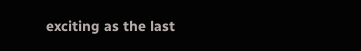exciting as the last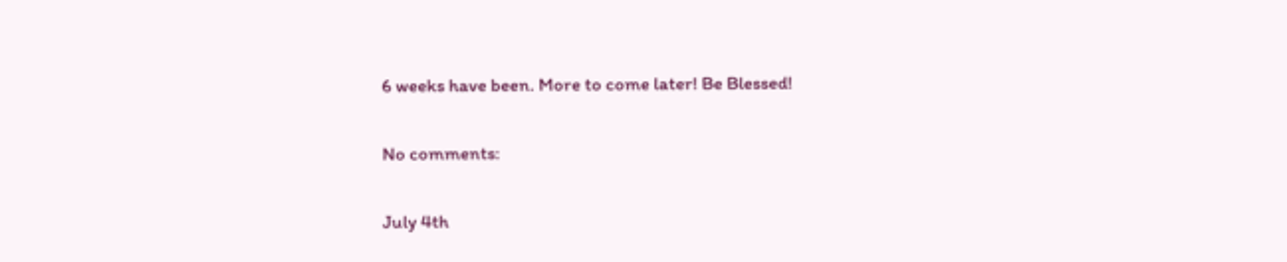6 weeks have been. More to come later! Be Blessed!

No comments:

July 4th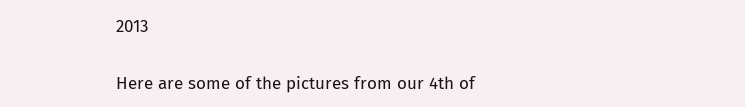2013

Here are some of the pictures from our 4th of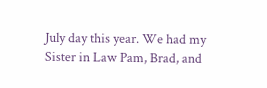July day this year. We had my Sister in Law Pam, Brad, and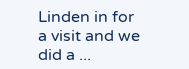Linden in for a visit and we did a ...